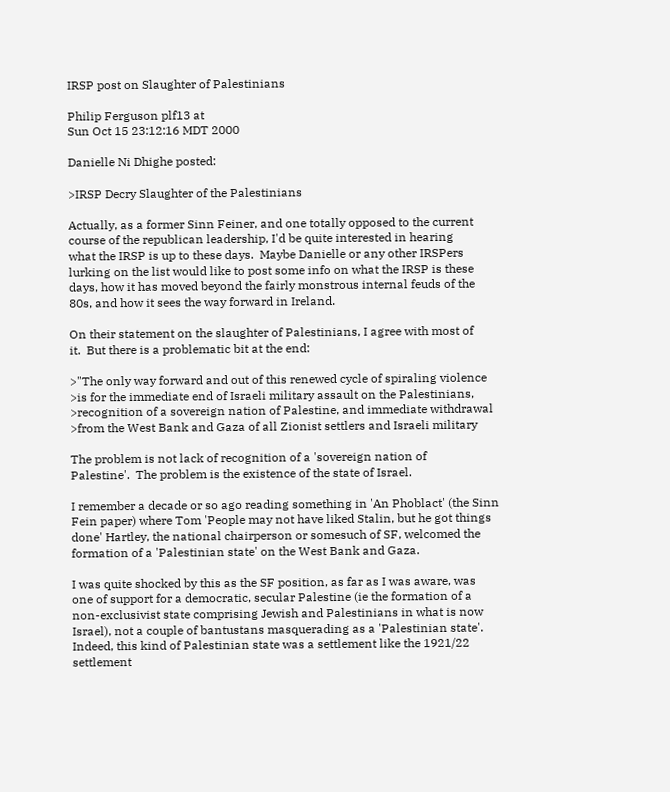IRSP post on Slaughter of Palestinians

Philip Ferguson plf13 at
Sun Oct 15 23:12:16 MDT 2000

Danielle Ni Dhighe posted:

>IRSP Decry Slaughter of the Palestinians

Actually, as a former Sinn Feiner, and one totally opposed to the current
course of the republican leadership, I'd be quite interested in hearing
what the IRSP is up to these days.  Maybe Danielle or any other IRSPers
lurking on the list would like to post some info on what the IRSP is these
days, how it has moved beyond the fairly monstrous internal feuds of the
80s, and how it sees the way forward in Ireland.

On their statement on the slaughter of Palestinians, I agree with most of
it.  But there is a problematic bit at the end:

>"The only way forward and out of this renewed cycle of spiraling violence
>is for the immediate end of Israeli military assault on the Palestinians,
>recognition of a sovereign nation of Palestine, and immediate withdrawal
>from the West Bank and Gaza of all Zionist settlers and Israeli military

The problem is not lack of recognition of a 'sovereign nation of
Palestine'.  The problem is the existence of the state of Israel.

I remember a decade or so ago reading something in 'An Phoblact' (the Sinn
Fein paper) where Tom 'People may not have liked Stalin, but he got things
done' Hartley, the national chairperson or somesuch of SF, welcomed the
formation of a 'Palestinian state' on the West Bank and Gaza.

I was quite shocked by this as the SF position, as far as I was aware, was
one of support for a democratic, secular Palestine (ie the formation of a
non-exclusivist state comprising Jewish and Palestinians in what is now
Israel), not a couple of bantustans masquerading as a 'Palestinian state'.
Indeed, this kind of Palestinian state was a settlement like the 1921/22
settlement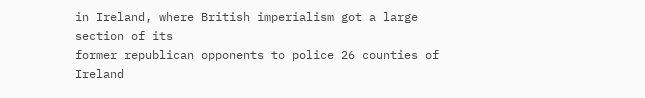in Ireland, where British imperialism got a large section of its
former republican opponents to police 26 counties of Ireland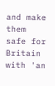and make them
safe for Britain with 'an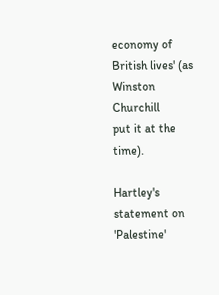economy of British lives' (as Winston Churchill
put it at the time).

Hartley's statement on 'Palestine'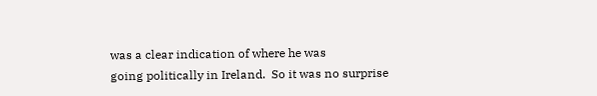was a clear indication of where he was
going politically in Ireland.  So it was no surprise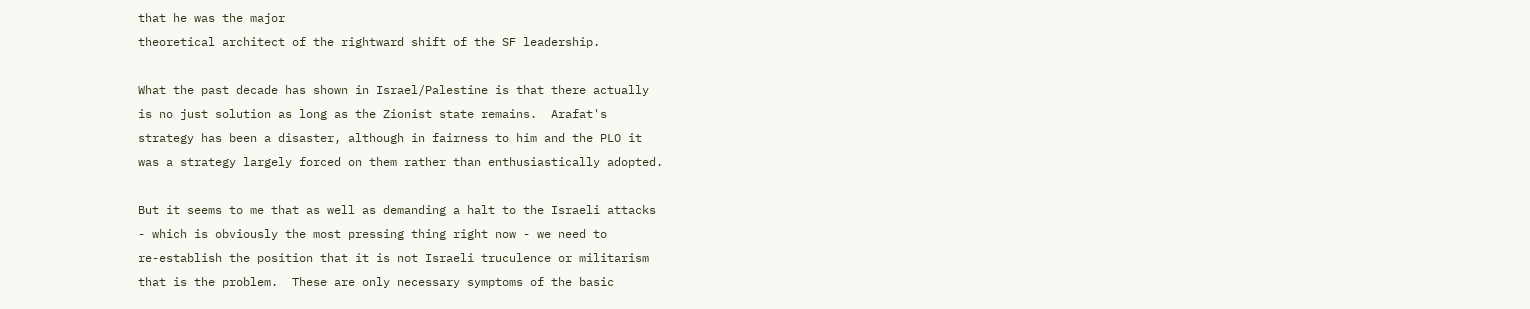that he was the major
theoretical architect of the rightward shift of the SF leadership.

What the past decade has shown in Israel/Palestine is that there actually
is no just solution as long as the Zionist state remains.  Arafat's
strategy has been a disaster, although in fairness to him and the PLO it
was a strategy largely forced on them rather than enthusiastically adopted.

But it seems to me that as well as demanding a halt to the Israeli attacks
- which is obviously the most pressing thing right now - we need to
re-establish the position that it is not Israeli truculence or militarism
that is the problem.  These are only necessary symptoms of the basic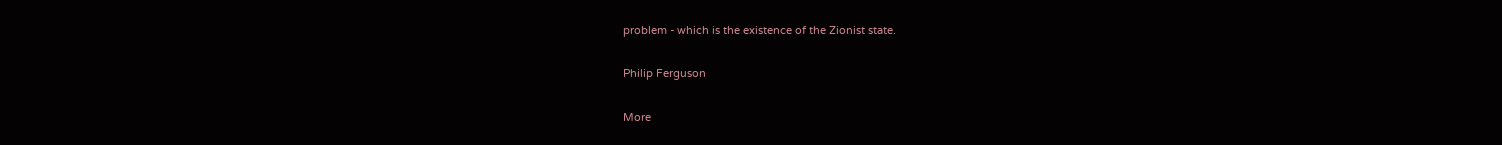problem - which is the existence of the Zionist state.

Philip Ferguson

More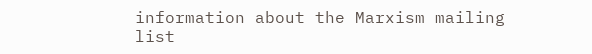information about the Marxism mailing list